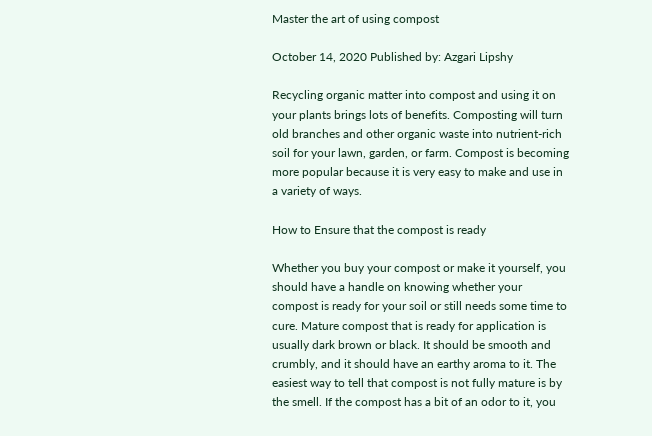Master the art of using compost

October 14, 2020 Published by: Azgari Lipshy

Recycling organic matter into compost and using it on your plants brings lots of benefits. Composting will turn old branches and other organic waste into nutrient-rich soil for your lawn, garden, or farm. Compost is becoming more popular because it is very easy to make and use in a variety of ways.

How to Ensure that the compost is ready

Whether you buy your compost or make it yourself, you should have a handle on knowing whether your compost is ready for your soil or still needs some time to cure. Mature compost that is ready for application is usually dark brown or black. It should be smooth and crumbly, and it should have an earthy aroma to it. The easiest way to tell that compost is not fully mature is by the smell. If the compost has a bit of an odor to it, you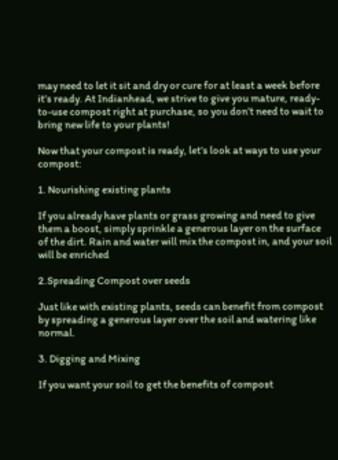may need to let it sit and dry or cure for at least a week before it’s ready. At Indianhead, we strive to give you mature, ready-to-use compost right at purchase, so you don’t need to wait to bring new life to your plants!

Now that your compost is ready, let’s look at ways to use your compost:

1. Nourishing existing plants

If you already have plants or grass growing and need to give them a boost, simply sprinkle a generous layer on the surface of the dirt. Rain and water will mix the compost in, and your soil will be enriched

2.Spreading Compost over seeds

Just like with existing plants, seeds can benefit from compost by spreading a generous layer over the soil and watering like normal.

3. Digging and Mixing

If you want your soil to get the benefits of compost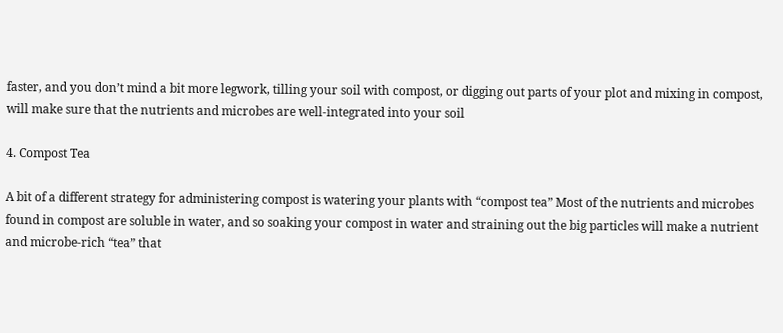faster, and you don’t mind a bit more legwork, tilling your soil with compost, or digging out parts of your plot and mixing in compost, will make sure that the nutrients and microbes are well-integrated into your soil

4. Compost Tea

A bit of a different strategy for administering compost is watering your plants with “compost tea” Most of the nutrients and microbes found in compost are soluble in water, and so soaking your compost in water and straining out the big particles will make a nutrient and microbe-rich “tea” that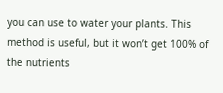you can use to water your plants. This method is useful, but it won’t get 100% of the nutrients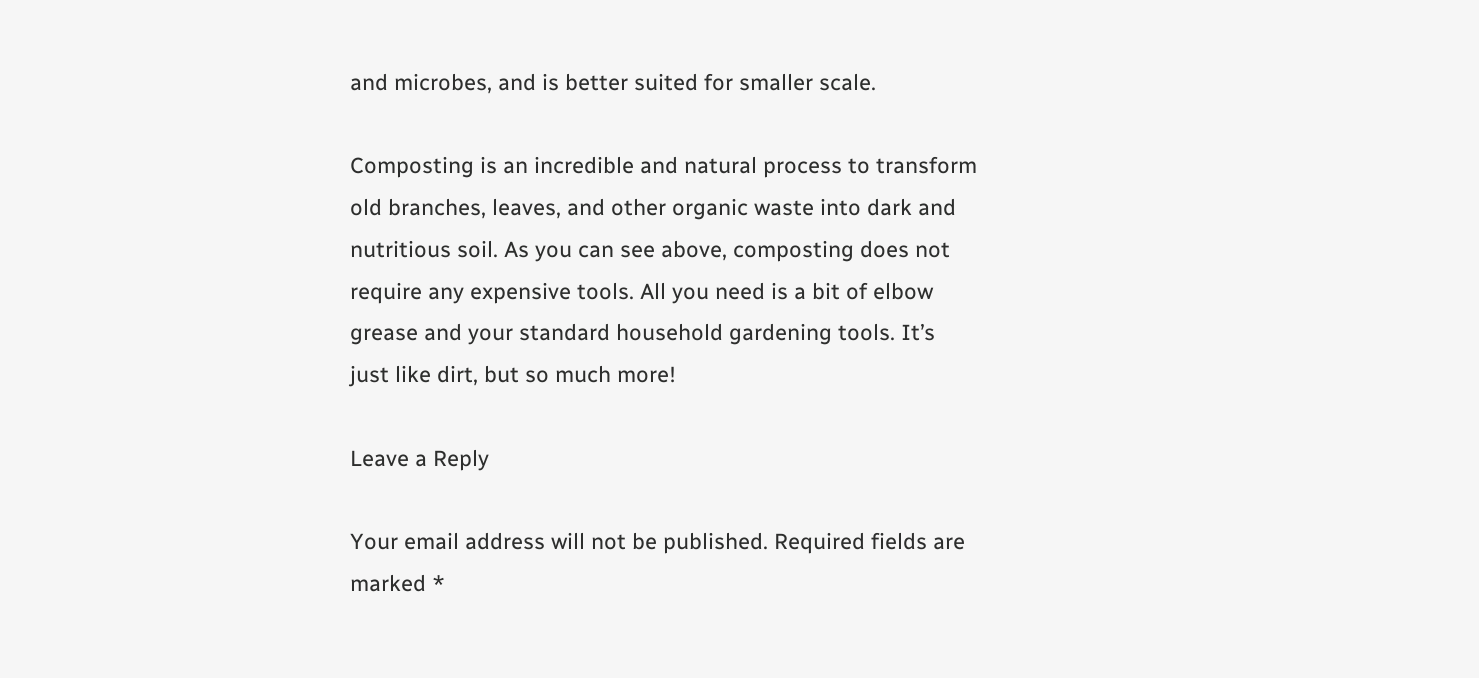and microbes, and is better suited for smaller scale.

Composting is an incredible and natural process to transform old branches, leaves, and other organic waste into dark and nutritious soil. As you can see above, composting does not require any expensive tools. All you need is a bit of elbow grease and your standard household gardening tools. It’s just like dirt, but so much more!

Leave a Reply

Your email address will not be published. Required fields are marked *